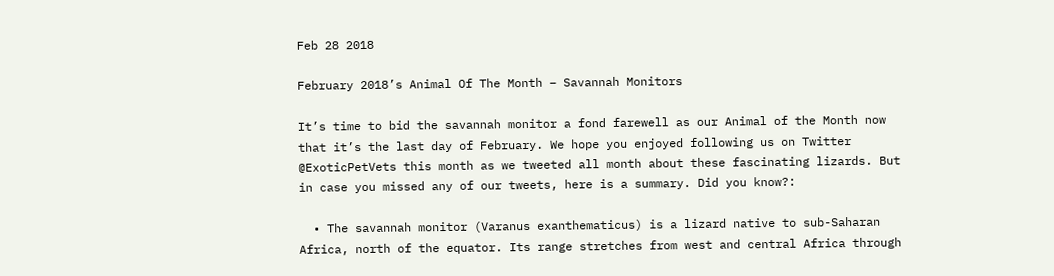Feb 28 2018

February 2018’s Animal Of The Month – Savannah Monitors

It’s time to bid the savannah monitor a fond farewell as our Animal of the Month now that it’s the last day of February. We hope you enjoyed following us on Twitter @ExoticPetVets this month as we tweeted all month about these fascinating lizards. But in case you missed any of our tweets, here is a summary. Did you know?:

  • The savannah monitor (Varanus exanthematicus) is a lizard native to sub-Saharan Africa, north of the equator. Its range stretches from west and central Africa through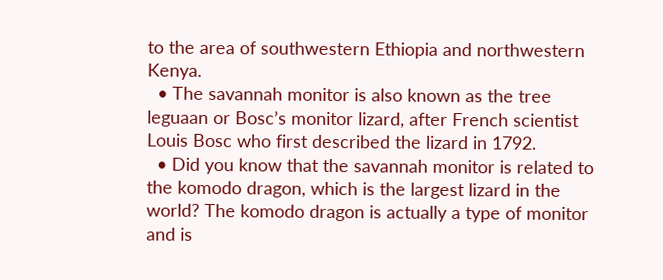to the area of southwestern Ethiopia and northwestern Kenya.
  • The savannah monitor is also known as the tree leguaan or Bosc’s monitor lizard, after French scientist Louis Bosc who first described the lizard in 1792.
  • Did you know that the savannah monitor is related to the komodo dragon, which is the largest lizard in the world? The komodo dragon is actually a type of monitor and is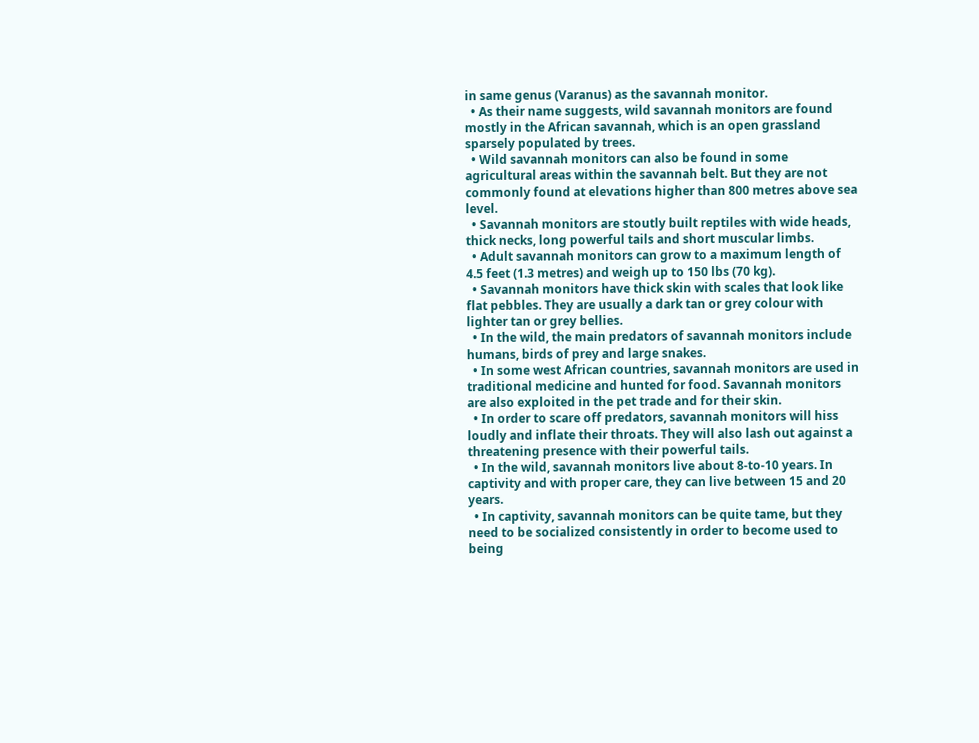in same genus (Varanus) as the savannah monitor.
  • As their name suggests, wild savannah monitors are found mostly in the African savannah, which is an open grassland sparsely populated by trees.
  • Wild savannah monitors can also be found in some agricultural areas within the savannah belt. But they are not commonly found at elevations higher than 800 metres above sea level.
  • Savannah monitors are stoutly built reptiles with wide heads, thick necks, long powerful tails and short muscular limbs.
  • Adult savannah monitors can grow to a maximum length of 4.5 feet (1.3 metres) and weigh up to 150 lbs (70 kg).
  • Savannah monitors have thick skin with scales that look like flat pebbles. They are usually a dark tan or grey colour with lighter tan or grey bellies.
  • In the wild, the main predators of savannah monitors include humans, birds of prey and large snakes.
  • In some west African countries, savannah monitors are used in traditional medicine and hunted for food. Savannah monitors are also exploited in the pet trade and for their skin.
  • In order to scare off predators, savannah monitors will hiss loudly and inflate their throats. They will also lash out against a threatening presence with their powerful tails.
  • In the wild, savannah monitors live about 8-to-10 years. In captivity and with proper care, they can live between 15 and 20 years.
  • In captivity, savannah monitors can be quite tame, but they need to be socialized consistently in order to become used to being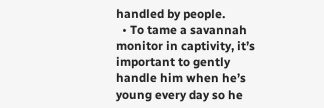handled by people.
  • To tame a savannah monitor in captivity, it’s important to gently handle him when he’s young every day so he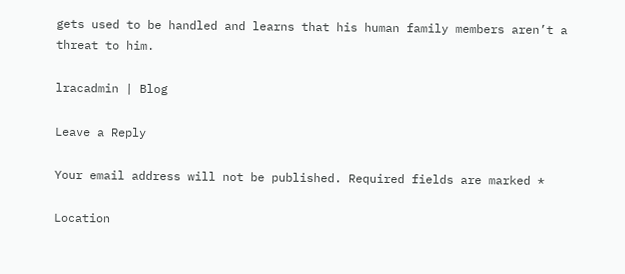gets used to be handled and learns that his human family members aren’t a threat to him.

lracadmin | Blog

Leave a Reply

Your email address will not be published. Required fields are marked *

Location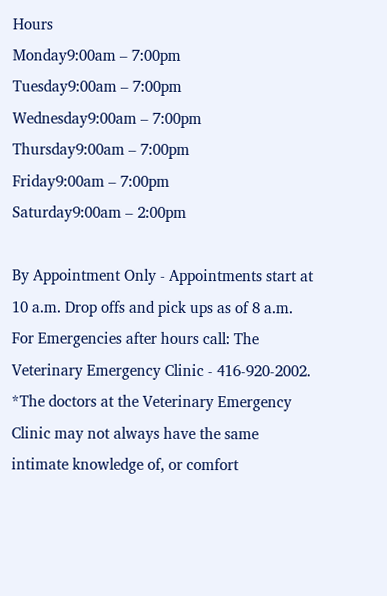Hours
Monday9:00am – 7:00pm
Tuesday9:00am – 7:00pm
Wednesday9:00am – 7:00pm
Thursday9:00am – 7:00pm
Friday9:00am – 7:00pm
Saturday9:00am – 2:00pm

By Appointment Only - Appointments start at 10 a.m. Drop offs and pick ups as of 8 a.m. For Emergencies after hours call: The Veterinary Emergency Clinic - 416-920-2002. *The doctors at the Veterinary Emergency Clinic may not always have the same intimate knowledge of, or comfort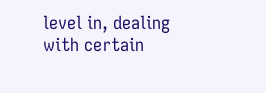level in, dealing with certain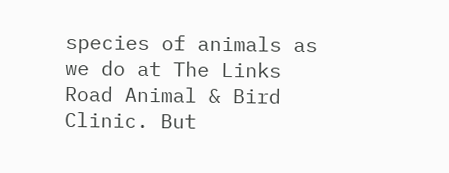species of animals as we do at The Links Road Animal & Bird Clinic. But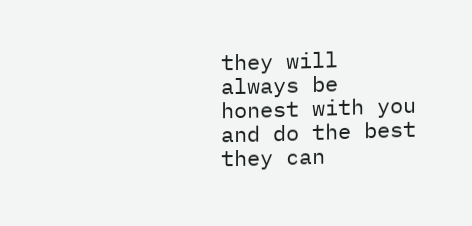they will always be honest with you and do the best they can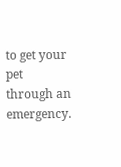to get your pet through an emergency.